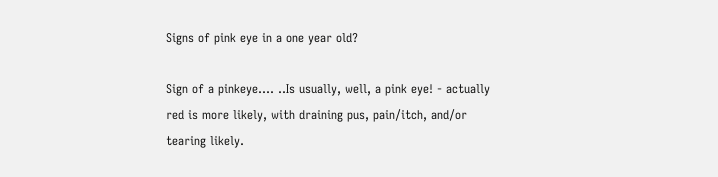Signs of pink eye in a one year old?

Sign of a pinkeye.... ..Is usually, well, a pink eye! - actually red is more likely, with draining pus, pain/itch, and/or tearing likely.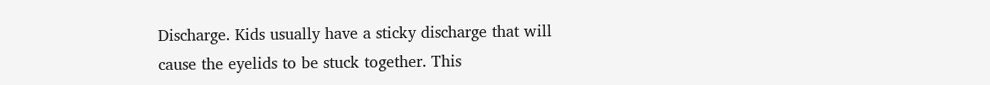Discharge. Kids usually have a sticky discharge that will cause the eyelids to be stuck together. This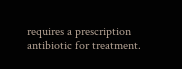requires a prescription antibiotic for treatment.